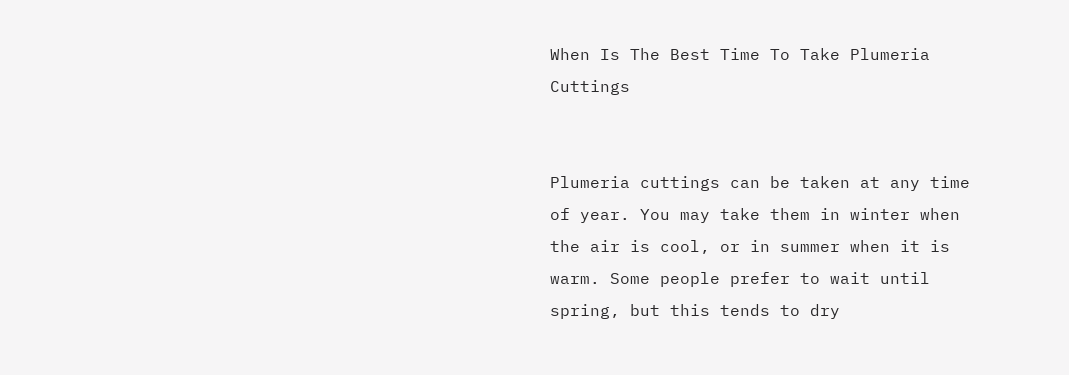When Is The Best Time To Take Plumeria Cuttings


Plumeria cuttings can be taken at any time of year. You may take them in winter when the air is cool, or in summer when it is warm. Some people prefer to wait until spring, but this tends to dry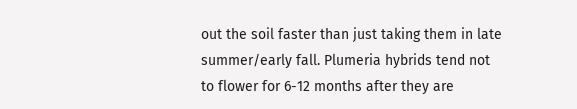out the soil faster than just taking them in late summer/early fall. Plumeria hybrids tend not to flower for 6-12 months after they are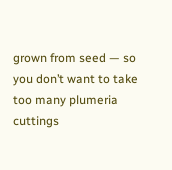grown from seed — so you don’t want to take too many plumeria cuttings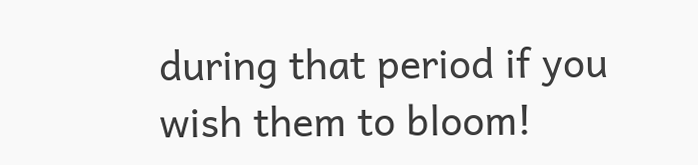during that period if you wish them to bloom!